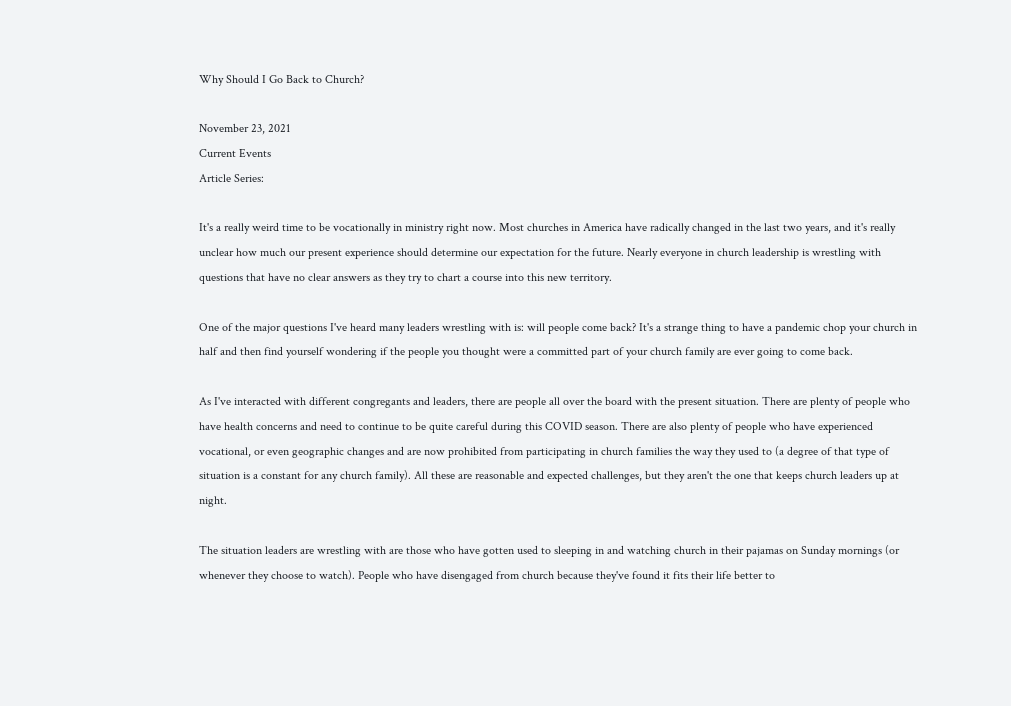Why Should I Go Back to Church?

November 23, 2021
Current Events
Article Series:

It's a really weird time to be vocationally in ministry right now. Most churches in America have radically changed in the last two years, and it's really unclear how much our present experience should determine our expectation for the future. Nearly everyone in church leadership is wrestling with questions that have no clear answers as they try to chart a course into this new territory.

One of the major questions I've heard many leaders wrestling with is: will people come back? It's a strange thing to have a pandemic chop your church in half and then find yourself wondering if the people you thought were a committed part of your church family are ever going to come back.

As I've interacted with different congregants and leaders, there are people all over the board with the present situation. There are plenty of people who have health concerns and need to continue to be quite careful during this COVID season. There are also plenty of people who have experienced vocational, or even geographic changes and are now prohibited from participating in church families the way they used to (a degree of that type of situation is a constant for any church family). All these are reasonable and expected challenges, but they aren't the one that keeps church leaders up at night.

The situation leaders are wrestling with are those who have gotten used to sleeping in and watching church in their pajamas on Sunday mornings (or whenever they choose to watch). People who have disengaged from church because they've found it fits their life better to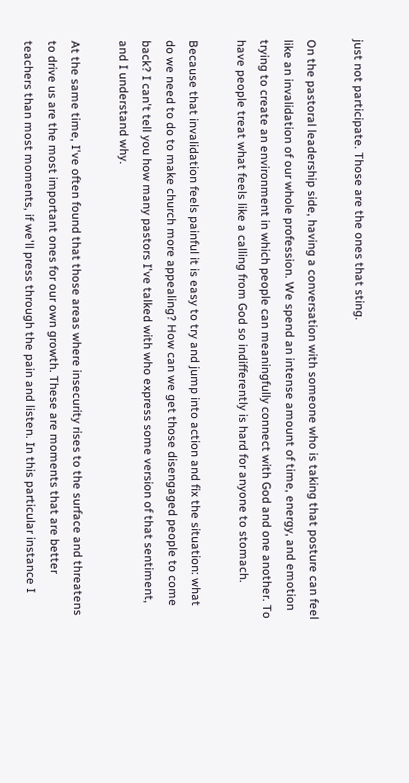just not participate. Those are the ones that sting.

On the pastoral leadership side, having a conversation with someone who is taking that posture can feel like an invalidation of our whole profession. We spend an intense amount of time, energy, and emotion trying to create an environment in which people can meaningfully connect with God and one another. To have people treat what feels like a calling from God so indifferently is hard for anyone to stomach.

Because that invalidation feels painful it is easy to try and jump into action and fix the situation: what do we need to do to make church more appealing? How can we get those disengaged people to come back? I can't tell you how many pastors I've talked with who express some version of that sentiment, and I understand why.

At the same time, I've often found that those areas where insecurity rises to the surface and threatens to drive us are the most important ones for our own growth. These are moments that are better teachers than most moments, if we'll press through the pain and listen. In this particular instance I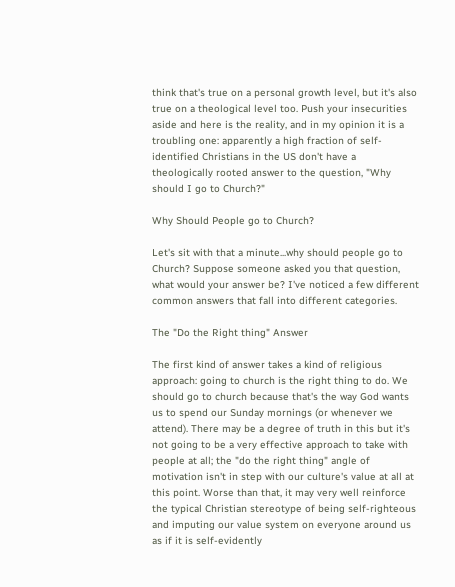think that's true on a personal growth level, but it's also true on a theological level too. Push your insecurities aside and here is the reality, and in my opinion it is a troubling one: apparently a high fraction of self-identified Christians in the US don't have a theologically rooted answer to the question, "Why should I go to Church?"

Why Should People go to Church?

Let's sit with that a minute...why should people go to Church? Suppose someone asked you that question, what would your answer be? I've noticed a few different common answers that fall into different categories.

The "Do the Right thing" Answer

The first kind of answer takes a kind of religious approach: going to church is the right thing to do. We should go to church because that's the way God wants us to spend our Sunday mornings (or whenever we attend). There may be a degree of truth in this but it's not going to be a very effective approach to take with people at all; the "do the right thing" angle of motivation isn't in step with our culture's value at all at this point. Worse than that, it may very well reinforce the typical Christian stereotype of being self-righteous and imputing our value system on everyone around us as if it is self-evidently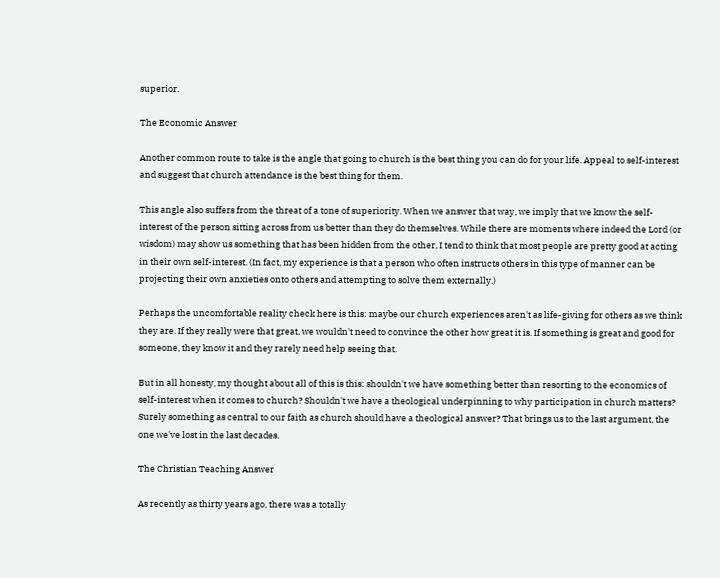superior.

The Economic Answer

Another common route to take is the angle that going to church is the best thing you can do for your life. Appeal to self-interest and suggest that church attendance is the best thing for them.

This angle also suffers from the threat of a tone of superiority. When we answer that way, we imply that we know the self-interest of the person sitting across from us better than they do themselves. While there are moments where indeed the Lord (or wisdom) may show us something that has been hidden from the other, I tend to think that most people are pretty good at acting in their own self-interest. (In fact, my experience is that a person who often instructs others in this type of manner can be projecting their own anxieties onto others and attempting to solve them externally.)

Perhaps the uncomfortable reality check here is this: maybe our church experiences aren't as life-giving for others as we think they are. If they really were that great, we wouldn't need to convince the other how great it is. If something is great and good for someone, they know it and they rarely need help seeing that.

But in all honesty, my thought about all of this is this: shouldn't we have something better than resorting to the economics of self-interest when it comes to church? Shouldn't we have a theological underpinning to why participation in church matters? Surely something as central to our faith as church should have a theological answer? That brings us to the last argument, the one we've lost in the last decades.

The Christian Teaching Answer

As recently as thirty years ago, there was a totally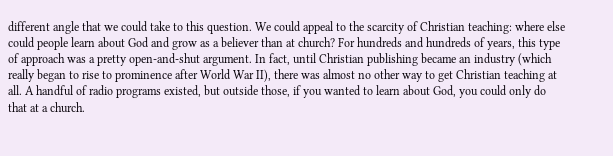different angle that we could take to this question. We could appeal to the scarcity of Christian teaching: where else could people learn about God and grow as a believer than at church? For hundreds and hundreds of years, this type of approach was a pretty open-and-shut argument. In fact, until Christian publishing became an industry (which really began to rise to prominence after World War II), there was almost no other way to get Christian teaching at all. A handful of radio programs existed, but outside those, if you wanted to learn about God, you could only do that at a church.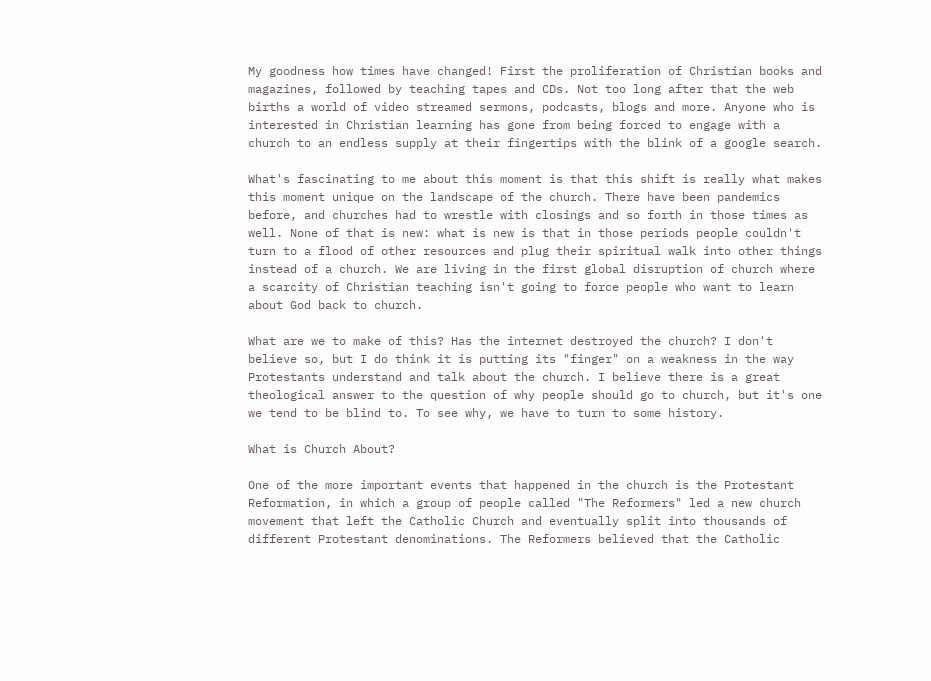My goodness how times have changed! First the proliferation of Christian books and magazines, followed by teaching tapes and CDs. Not too long after that the web births a world of video streamed sermons, podcasts, blogs and more. Anyone who is interested in Christian learning has gone from being forced to engage with a church to an endless supply at their fingertips with the blink of a google search.

What's fascinating to me about this moment is that this shift is really what makes this moment unique on the landscape of the church. There have been pandemics before, and churches had to wrestle with closings and so forth in those times as well. None of that is new: what is new is that in those periods people couldn't turn to a flood of other resources and plug their spiritual walk into other things instead of a church. We are living in the first global disruption of church where a scarcity of Christian teaching isn't going to force people who want to learn about God back to church.

What are we to make of this? Has the internet destroyed the church? I don't believe so, but I do think it is putting its "finger" on a weakness in the way Protestants understand and talk about the church. I believe there is a great theological answer to the question of why people should go to church, but it's one we tend to be blind to. To see why, we have to turn to some history.

What is Church About?

One of the more important events that happened in the church is the Protestant Reformation, in which a group of people called "The Reformers" led a new church movement that left the Catholic Church and eventually split into thousands of different Protestant denominations. The Reformers believed that the Catholic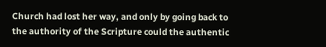Church had lost her way, and only by going back to the authority of the Scripture could the authentic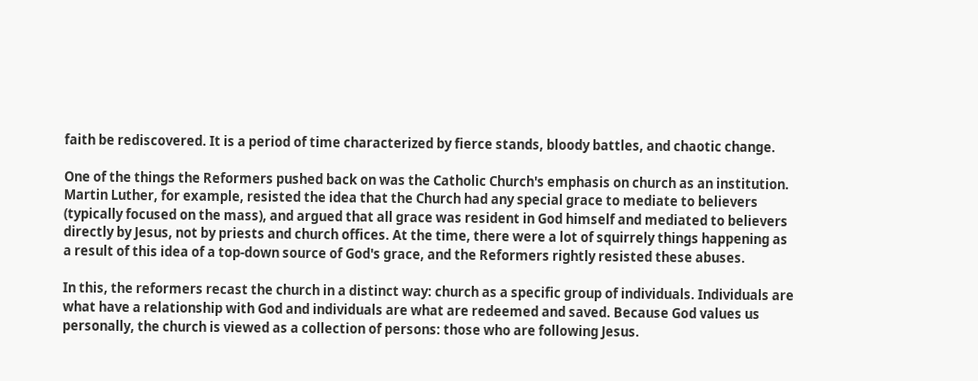faith be rediscovered. It is a period of time characterized by fierce stands, bloody battles, and chaotic change.

One of the things the Reformers pushed back on was the Catholic Church's emphasis on church as an institution. Martin Luther, for example, resisted the idea that the Church had any special grace to mediate to believers (typically focused on the mass), and argued that all grace was resident in God himself and mediated to believers directly by Jesus, not by priests and church offices. At the time, there were a lot of squirrely things happening as a result of this idea of a top-down source of God's grace, and the Reformers rightly resisted these abuses.

In this, the reformers recast the church in a distinct way: church as a specific group of individuals. Individuals are what have a relationship with God and individuals are what are redeemed and saved. Because God values us personally, the church is viewed as a collection of persons: those who are following Jesus.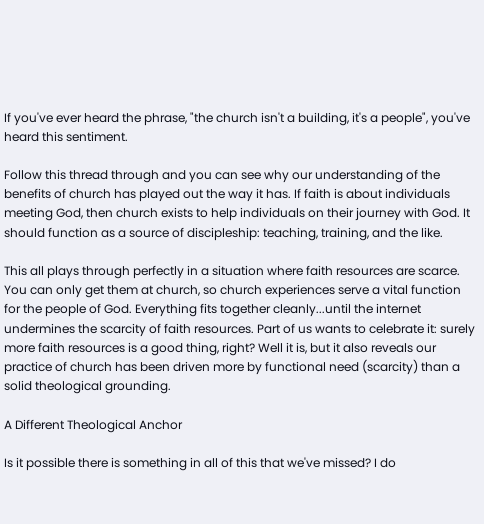If you've ever heard the phrase, "the church isn't a building, it's a people", you've heard this sentiment.

Follow this thread through and you can see why our understanding of the benefits of church has played out the way it has. If faith is about individuals meeting God, then church exists to help individuals on their journey with God. It should function as a source of discipleship: teaching, training, and the like.

This all plays through perfectly in a situation where faith resources are scarce. You can only get them at church, so church experiences serve a vital function for the people of God. Everything fits together cleanly...until the internet undermines the scarcity of faith resources. Part of us wants to celebrate it: surely more faith resources is a good thing, right? Well it is, but it also reveals our practice of church has been driven more by functional need (scarcity) than a solid theological grounding.

A Different Theological Anchor

Is it possible there is something in all of this that we've missed? I do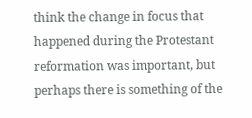think the change in focus that happened during the Protestant reformation was important, but perhaps there is something of the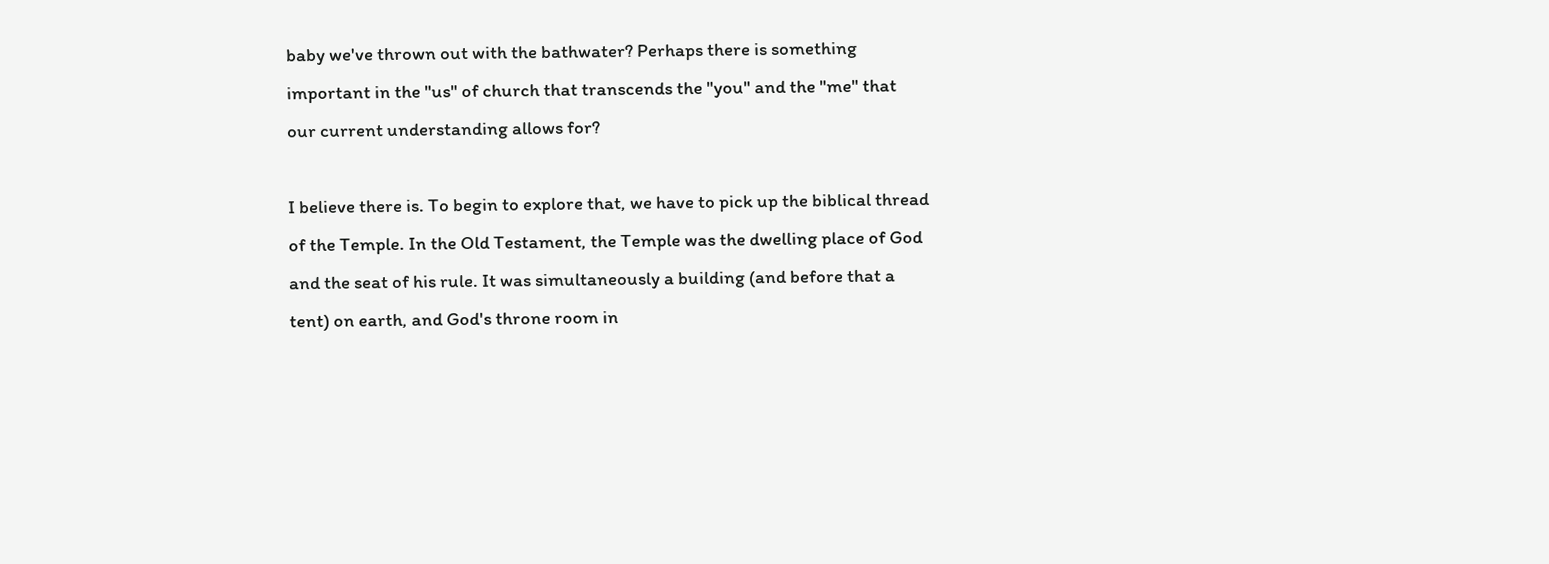baby we've thrown out with the bathwater? Perhaps there is something important in the "us" of church that transcends the "you" and the "me" that our current understanding allows for?

I believe there is. To begin to explore that, we have to pick up the biblical thread of the Temple. In the Old Testament, the Temple was the dwelling place of God and the seat of his rule. It was simultaneously a building (and before that a tent) on earth, and God's throne room in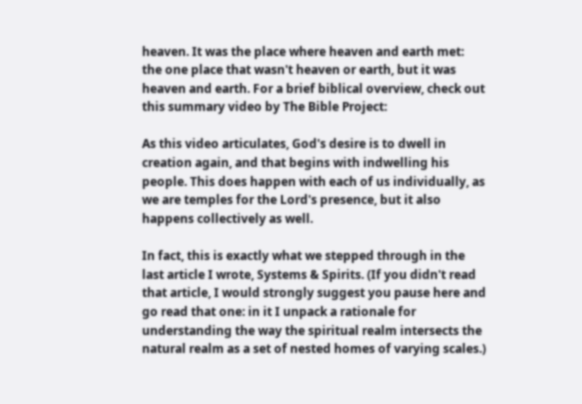heaven. It was the place where heaven and earth met: the one place that wasn't heaven or earth, but it was heaven and earth. For a brief biblical overview, check out this summary video by The Bible Project:

As this video articulates, God's desire is to dwell in creation again, and that begins with indwelling his people. This does happen with each of us individually, as we are temples for the Lord's presence, but it also happens collectively as well.

In fact, this is exactly what we stepped through in the last article I wrote, Systems & Spirits. (If you didn't read that article, I would strongly suggest you pause here and go read that one: in it I unpack a rationale for understanding the way the spiritual realm intersects the natural realm as a set of nested homes of varying scales.)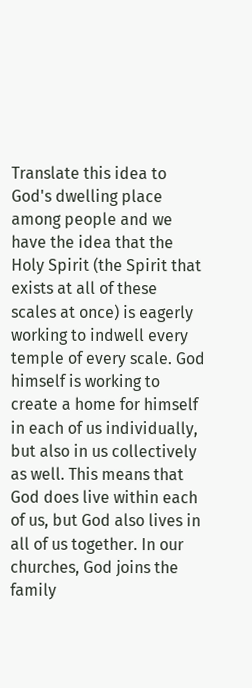Translate this idea to God's dwelling place among people and we have the idea that the Holy Spirit (the Spirit that exists at all of these scales at once) is eagerly working to indwell every temple of every scale. God himself is working to create a home for himself in each of us individually, but also in us collectively as well. This means that God does live within each of us, but God also lives in all of us together. In our churches, God joins the family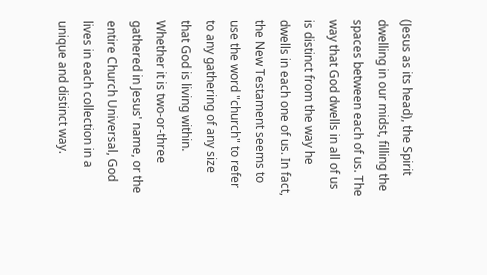(Jesus as its head), the Spirit dwelling in our midst, filling the spaces between each of us. The way that God dwells in all of us is distinct from the way he dwells in each one of us. In fact, the New Testament seems to use the word "church" to refer to any gathering of any size that God is living within. Whether it is two-or-three gathered in Jesus' name, or the entire Church Universal, God lives in each collection in a unique and distinct way.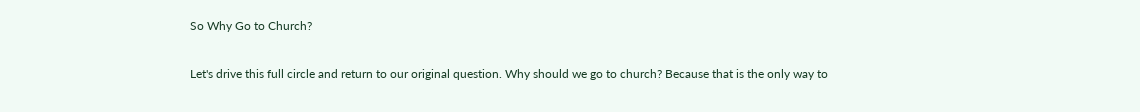So Why Go to Church?

Let's drive this full circle and return to our original question. Why should we go to church? Because that is the only way to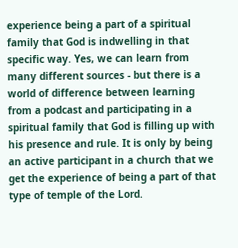experience being a part of a spiritual family that God is indwelling in that specific way. Yes, we can learn from many different sources - but there is a world of difference between learning from a podcast and participating in a spiritual family that God is filling up with his presence and rule. It is only by being an active participant in a church that we get the experience of being a part of that type of temple of the Lord.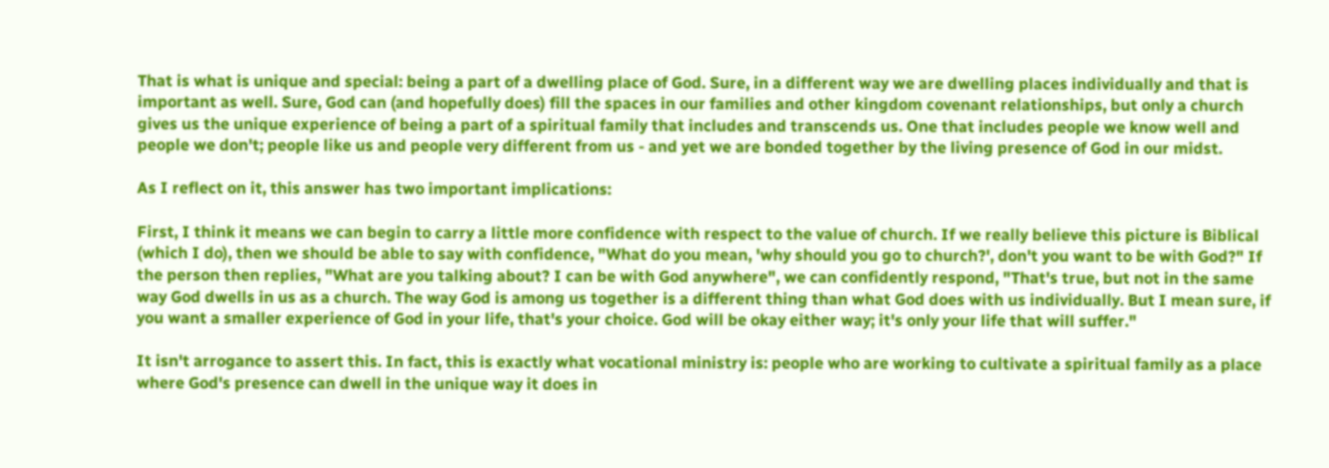That is what is unique and special: being a part of a dwelling place of God. Sure, in a different way we are dwelling places individually and that is important as well. Sure, God can (and hopefully does) fill the spaces in our families and other kingdom covenant relationships, but only a church gives us the unique experience of being a part of a spiritual family that includes and transcends us. One that includes people we know well and people we don't; people like us and people very different from us - and yet we are bonded together by the living presence of God in our midst.

As I reflect on it, this answer has two important implications:

First, I think it means we can begin to carry a little more confidence with respect to the value of church. If we really believe this picture is Biblical (which I do), then we should be able to say with confidence, "What do you mean, 'why should you go to church?', don't you want to be with God?" If the person then replies, "What are you talking about? I can be with God anywhere", we can confidently respond, "That's true, but not in the same way God dwells in us as a church. The way God is among us together is a different thing than what God does with us individually. But I mean sure, if you want a smaller experience of God in your life, that's your choice. God will be okay either way; it's only your life that will suffer."

It isn't arrogance to assert this. In fact, this is exactly what vocational ministry is: people who are working to cultivate a spiritual family as a place where God's presence can dwell in the unique way it does in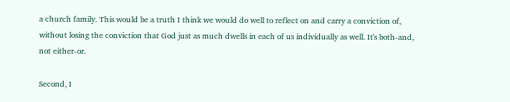a church family. This would be a truth I think we would do well to reflect on and carry a conviction of, without losing the conviction that God just as much dwells in each of us individually as well. It's both-and, not either-or.

Second, I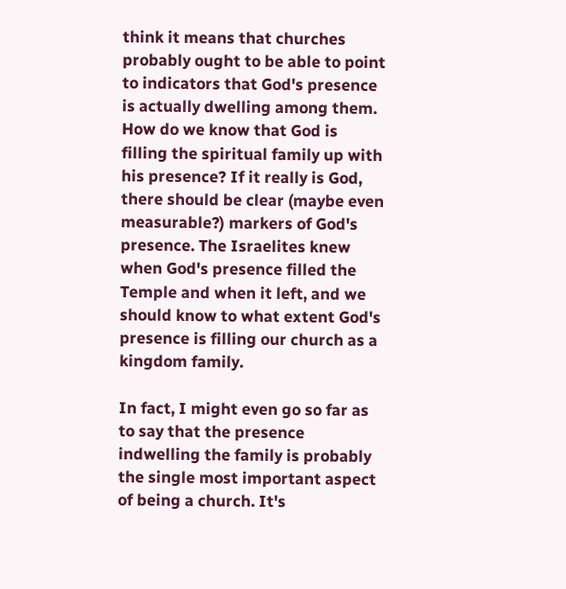think it means that churches probably ought to be able to point to indicators that God's presence is actually dwelling among them. How do we know that God is filling the spiritual family up with his presence? If it really is God, there should be clear (maybe even measurable?) markers of God's presence. The Israelites knew when God's presence filled the Temple and when it left, and we should know to what extent God's presence is filling our church as a kingdom family.

In fact, I might even go so far as to say that the presence indwelling the family is probably the single most important aspect of being a church. It's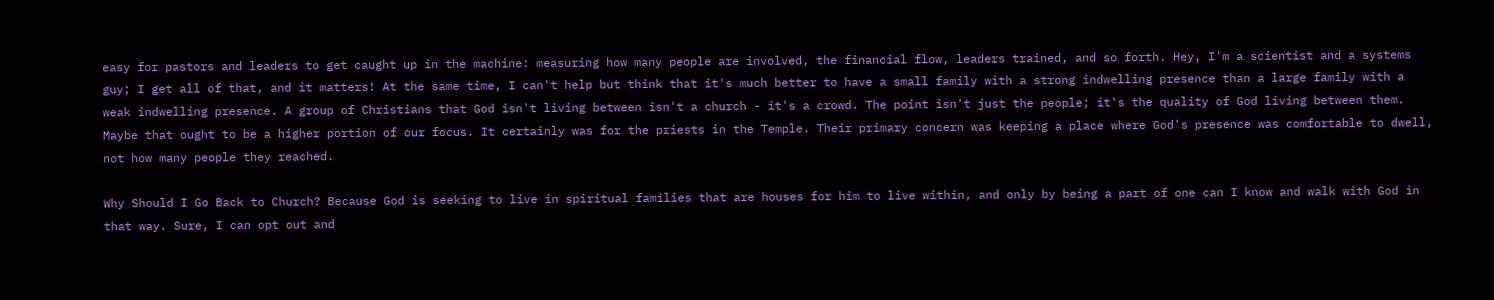easy for pastors and leaders to get caught up in the machine: measuring how many people are involved, the financial flow, leaders trained, and so forth. Hey, I'm a scientist and a systems guy; I get all of that, and it matters! At the same time, I can't help but think that it's much better to have a small family with a strong indwelling presence than a large family with a weak indwelling presence. A group of Christians that God isn't living between isn't a church - it's a crowd. The point isn't just the people; it's the quality of God living between them. Maybe that ought to be a higher portion of our focus. It certainly was for the priests in the Temple. Their primary concern was keeping a place where God's presence was comfortable to dwell, not how many people they reached.

Why Should I Go Back to Church? Because God is seeking to live in spiritual families that are houses for him to live within, and only by being a part of one can I know and walk with God in that way. Sure, I can opt out and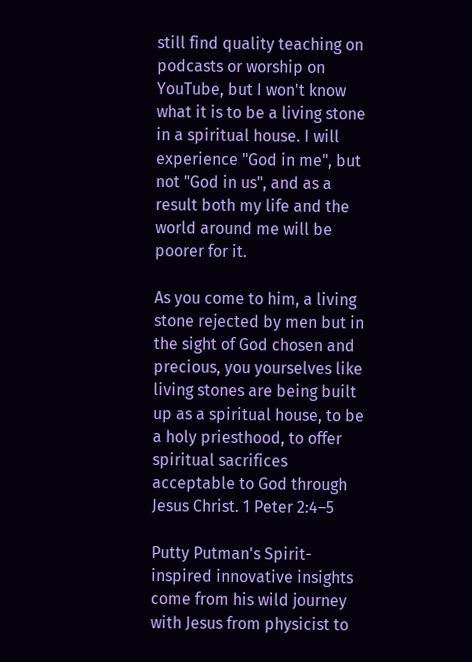still find quality teaching on podcasts or worship on YouTube, but I won't know what it is to be a living stone in a spiritual house. I will experience "God in me", but not "God in us", and as a result both my life and the world around me will be poorer for it.

As you come to him, a living stone rejected by men but in the sight of God chosen and precious, you yourselves like living stones are being built up as a spiritual house, to be a holy priesthood, to offer spiritual sacrifices acceptable to God through Jesus Christ. 1 Peter 2:4–5

Putty Putman's Spirit-inspired innovative insights come from his wild journey with Jesus from physicist to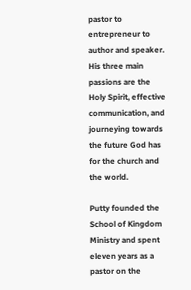pastor to entrepreneur to author and speaker. His three main passions are the Holy Spirit, effective communication, and journeying towards the future God has for the church and the world.

Putty founded the School of Kingdom Ministry and spent eleven years as a pastor on the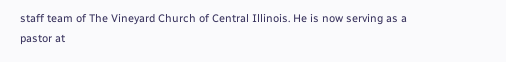staff team of The Vineyard Church of Central Illinois. He is now serving as a pastor at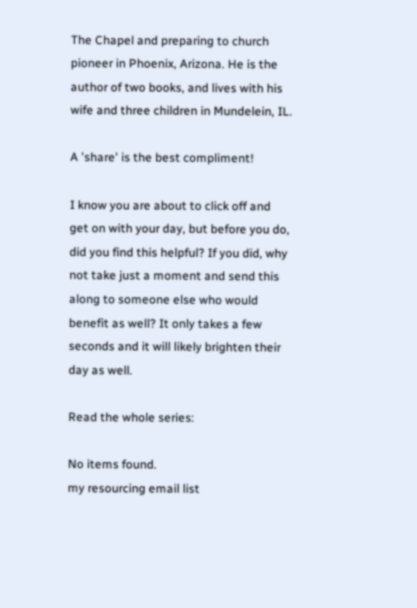The Chapel and preparing to church pioneer in Phoenix, Arizona. He is the author of two books, and lives with his wife and three children in Mundelein, IL.

A 'share' is the best compliment!

I know you are about to click off and get on with your day, but before you do, did you find this helpful? If you did, why not take just a moment and send this along to someone else who would benefit as well? It only takes a few seconds and it will likely brighten their day as well.

Read the whole series:

No items found.
my resourcing email list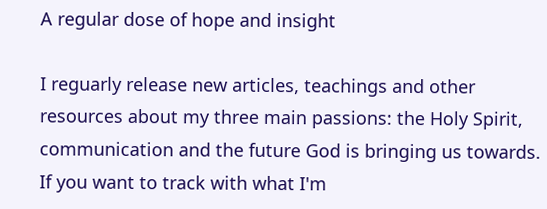A regular dose of hope and insight

I reguarly release new articles, teachings and other resources about my three main passions: the Holy Spirit, communication and the future God is bringing us towards. If you want to track with what I'm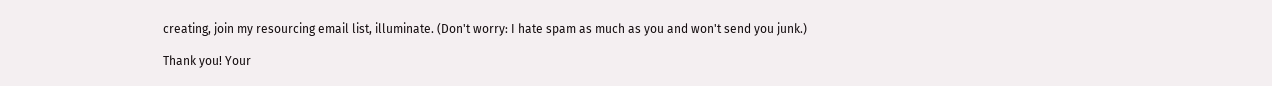creating, join my resourcing email list, illuminate. (Don't worry: I hate spam as much as you and won't send you junk.)

Thank you! Your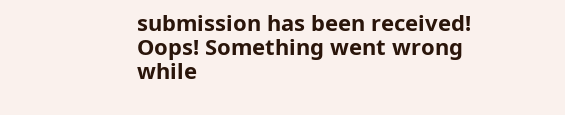submission has been received!
Oops! Something went wrong while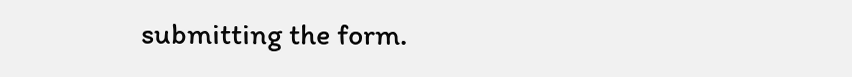submitting the form.